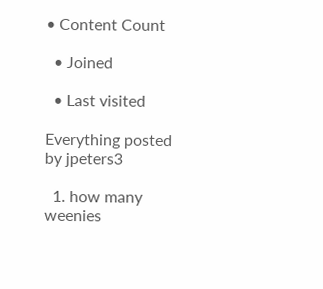• Content Count

  • Joined

  • Last visited

Everything posted by jpeters3

  1. how many weenies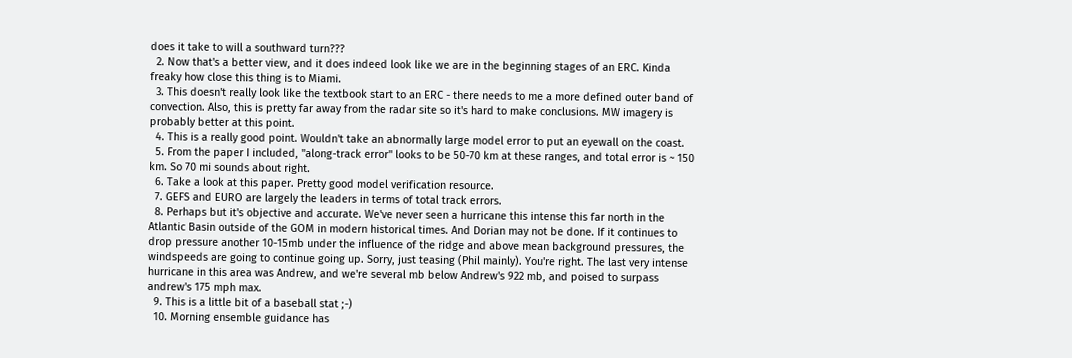does it take to will a southward turn???
  2. Now that's a better view, and it does indeed look like we are in the beginning stages of an ERC. Kinda freaky how close this thing is to Miami.
  3. This doesn't really look like the textbook start to an ERC - there needs to me a more defined outer band of convection. Also, this is pretty far away from the radar site so it's hard to make conclusions. MW imagery is probably better at this point.
  4. This is a really good point. Wouldn't take an abnormally large model error to put an eyewall on the coast.
  5. From the paper I included, "along-track error" looks to be 50-70 km at these ranges, and total error is ~ 150 km. So 70 mi sounds about right.
  6. Take a look at this paper. Pretty good model verification resource.
  7. GEFS and EURO are largely the leaders in terms of total track errors.
  8. Perhaps but it's objective and accurate. We've never seen a hurricane this intense this far north in the Atlantic Basin outside of the GOM in modern historical times. And Dorian may not be done. If it continues to drop pressure another 10-15mb under the influence of the ridge and above mean background pressures, the windspeeds are going to continue going up. Sorry, just teasing (Phil mainly). You're right. The last very intense hurricane in this area was Andrew, and we're several mb below Andrew's 922 mb, and poised to surpass andrew's 175 mph max.
  9. This is a little bit of a baseball stat ;-)
  10. Morning ensemble guidance has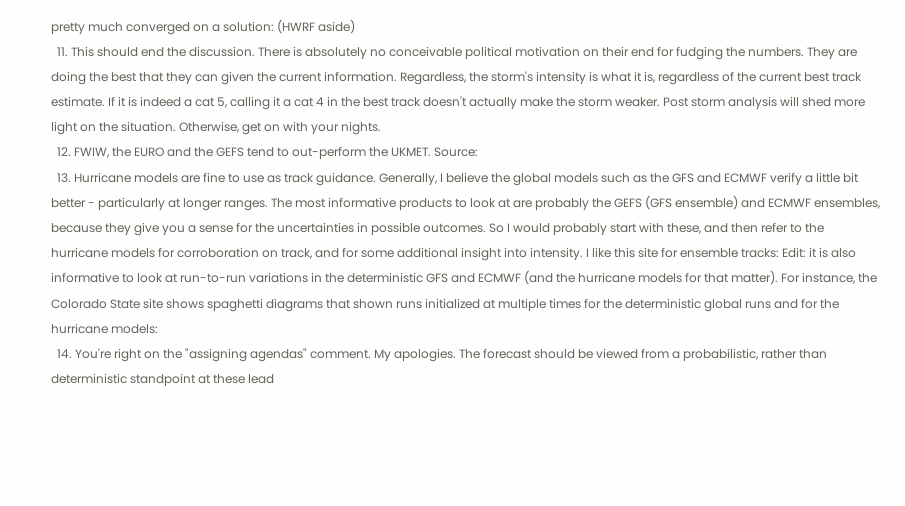pretty much converged on a solution: (HWRF aside)
  11. This should end the discussion. There is absolutely no conceivable political motivation on their end for fudging the numbers. They are doing the best that they can given the current information. Regardless, the storm's intensity is what it is, regardless of the current best track estimate. If it is indeed a cat 5, calling it a cat 4 in the best track doesn't actually make the storm weaker. Post storm analysis will shed more light on the situation. Otherwise, get on with your nights.
  12. FWIW, the EURO and the GEFS tend to out-perform the UKMET. Source:
  13. Hurricane models are fine to use as track guidance. Generally, I believe the global models such as the GFS and ECMWF verify a little bit better - particularly at longer ranges. The most informative products to look at are probably the GEFS (GFS ensemble) and ECMWF ensembles, because they give you a sense for the uncertainties in possible outcomes. So I would probably start with these, and then refer to the hurricane models for corroboration on track, and for some additional insight into intensity. I like this site for ensemble tracks: Edit: it is also informative to look at run-to-run variations in the deterministic GFS and ECMWF (and the hurricane models for that matter). For instance, the Colorado State site shows spaghetti diagrams that shown runs initialized at multiple times for the deterministic global runs and for the hurricane models:
  14. You're right on the "assigning agendas" comment. My apologies. The forecast should be viewed from a probabilistic, rather than deterministic standpoint at these lead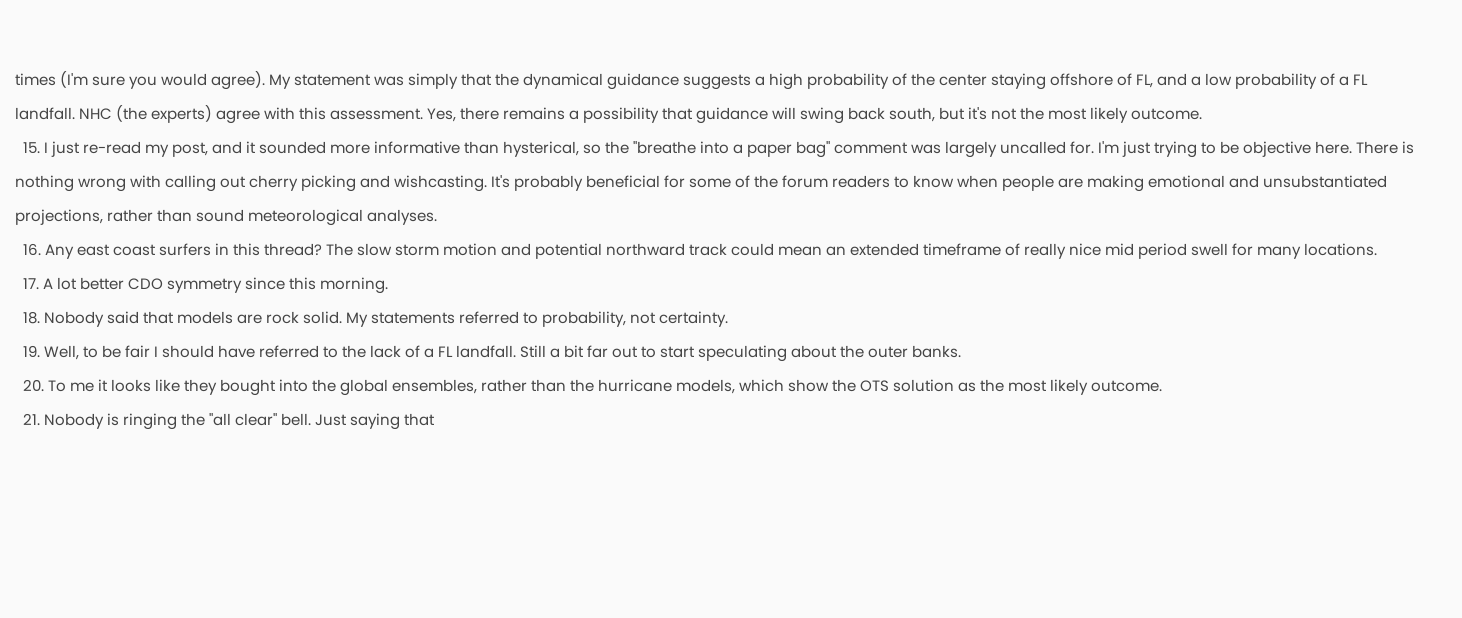times (I'm sure you would agree). My statement was simply that the dynamical guidance suggests a high probability of the center staying offshore of FL, and a low probability of a FL landfall. NHC (the experts) agree with this assessment. Yes, there remains a possibility that guidance will swing back south, but it's not the most likely outcome.
  15. I just re-read my post, and it sounded more informative than hysterical, so the "breathe into a paper bag" comment was largely uncalled for. I'm just trying to be objective here. There is nothing wrong with calling out cherry picking and wishcasting. It's probably beneficial for some of the forum readers to know when people are making emotional and unsubstantiated projections, rather than sound meteorological analyses.
  16. Any east coast surfers in this thread? The slow storm motion and potential northward track could mean an extended timeframe of really nice mid period swell for many locations.
  17. A lot better CDO symmetry since this morning.
  18. Nobody said that models are rock solid. My statements referred to probability, not certainty.
  19. Well, to be fair I should have referred to the lack of a FL landfall. Still a bit far out to start speculating about the outer banks.
  20. To me it looks like they bought into the global ensembles, rather than the hurricane models, which show the OTS solution as the most likely outcome.
  21. Nobody is ringing the "all clear" bell. Just saying that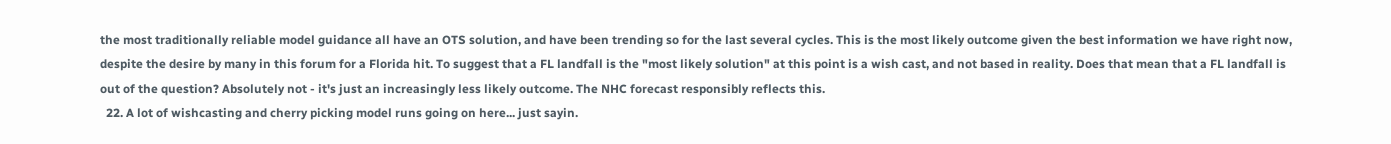the most traditionally reliable model guidance all have an OTS solution, and have been trending so for the last several cycles. This is the most likely outcome given the best information we have right now, despite the desire by many in this forum for a Florida hit. To suggest that a FL landfall is the "most likely solution" at this point is a wish cast, and not based in reality. Does that mean that a FL landfall is out of the question? Absolutely not - it's just an increasingly less likely outcome. The NHC forecast responsibly reflects this.
  22. A lot of wishcasting and cherry picking model runs going on here... just sayin.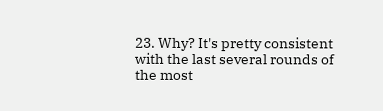23. Why? It's pretty consistent with the last several rounds of the most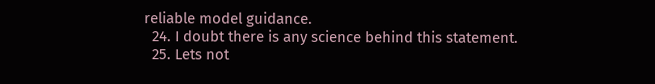reliable model guidance.
  24. I doubt there is any science behind this statement.
  25. Lets not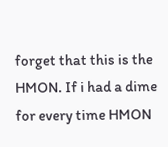forget that this is the HMON. If i had a dime for every time HMON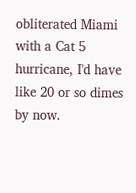obliterated Miami with a Cat 5 hurricane, I'd have like 20 or so dimes by now.